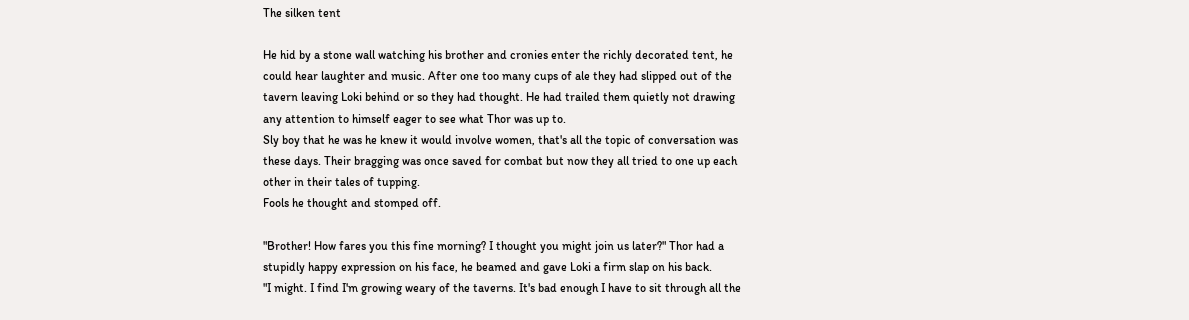The silken tent

He hid by a stone wall watching his brother and cronies enter the richly decorated tent, he could hear laughter and music. After one too many cups of ale they had slipped out of the tavern leaving Loki behind or so they had thought. He had trailed them quietly not drawing any attention to himself eager to see what Thor was up to.
Sly boy that he was he knew it would involve women, that's all the topic of conversation was these days. Their bragging was once saved for combat but now they all tried to one up each other in their tales of tupping.
Fools he thought and stomped off.

"Brother! How fares you this fine morning? I thought you might join us later?" Thor had a stupidly happy expression on his face, he beamed and gave Loki a firm slap on his back.
"I might. I find I'm growing weary of the taverns. It's bad enough I have to sit through all the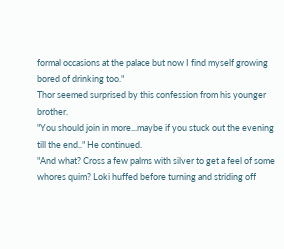formal occasions at the palace but now I find myself growing bored of drinking too."
Thor seemed surprised by this confession from his younger brother.
"You should join in more...maybe if you stuck out the evening till the end.." He continued.
"And what? Cross a few palms with silver to get a feel of some whores quim? Loki huffed before turning and striding off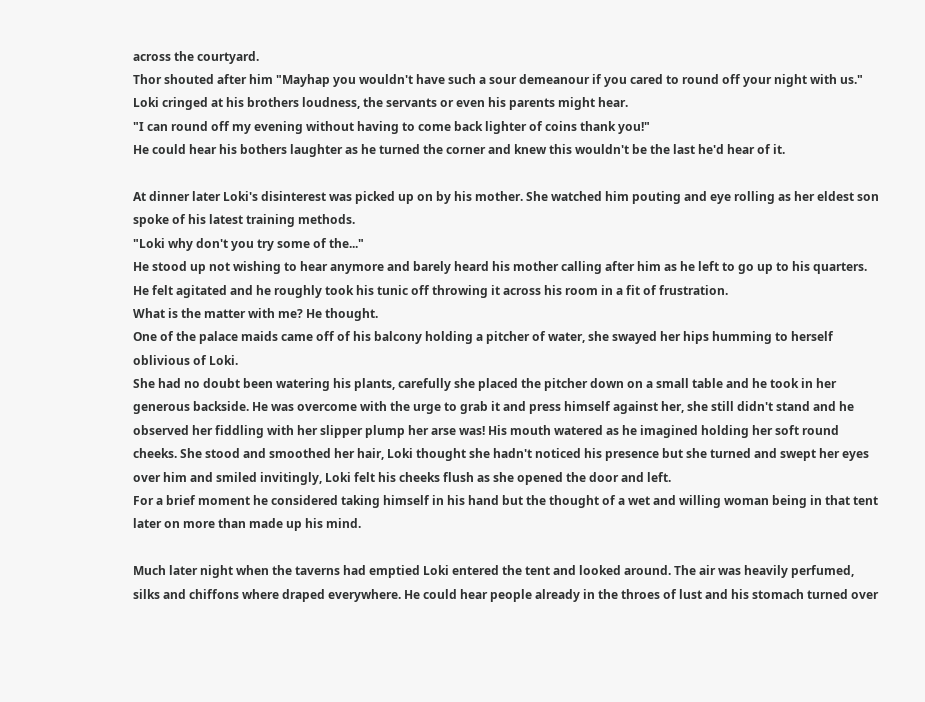across the courtyard.
Thor shouted after him "Mayhap you wouldn't have such a sour demeanour if you cared to round off your night with us."
Loki cringed at his brothers loudness, the servants or even his parents might hear.
"I can round off my evening without having to come back lighter of coins thank you!"
He could hear his bothers laughter as he turned the corner and knew this wouldn't be the last he'd hear of it.

At dinner later Loki's disinterest was picked up on by his mother. She watched him pouting and eye rolling as her eldest son spoke of his latest training methods.
"Loki why don't you try some of the..."
He stood up not wishing to hear anymore and barely heard his mother calling after him as he left to go up to his quarters.
He felt agitated and he roughly took his tunic off throwing it across his room in a fit of frustration.
What is the matter with me? He thought.
One of the palace maids came off of his balcony holding a pitcher of water, she swayed her hips humming to herself oblivious of Loki.
She had no doubt been watering his plants, carefully she placed the pitcher down on a small table and he took in her generous backside. He was overcome with the urge to grab it and press himself against her, she still didn't stand and he observed her fiddling with her slipper plump her arse was! His mouth watered as he imagined holding her soft round cheeks. She stood and smoothed her hair, Loki thought she hadn't noticed his presence but she turned and swept her eyes over him and smiled invitingly, Loki felt his cheeks flush as she opened the door and left.
For a brief moment he considered taking himself in his hand but the thought of a wet and willing woman being in that tent later on more than made up his mind.

Much later night when the taverns had emptied Loki entered the tent and looked around. The air was heavily perfumed, silks and chiffons where draped everywhere. He could hear people already in the throes of lust and his stomach turned over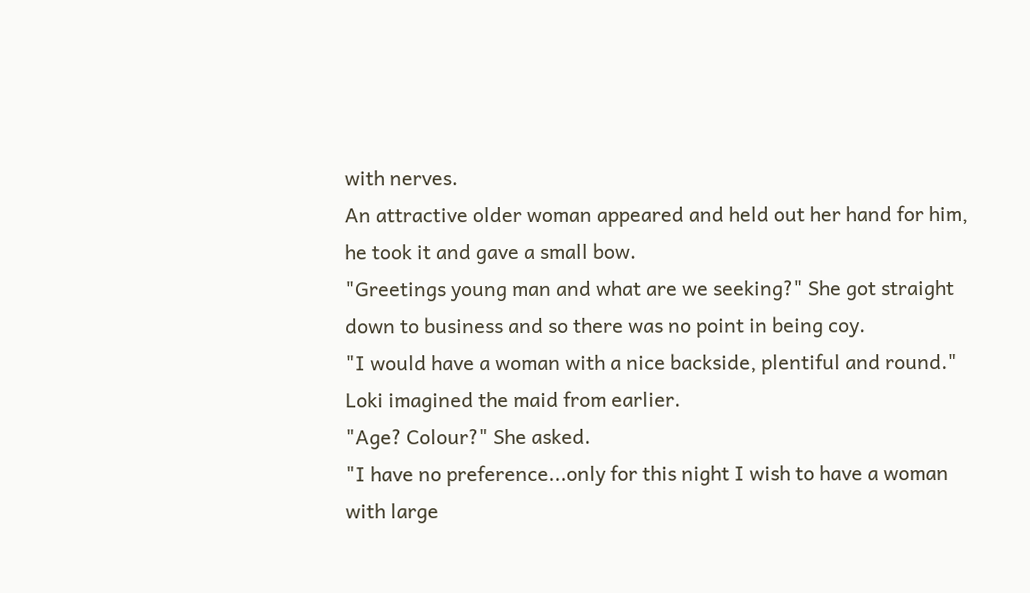with nerves.
An attractive older woman appeared and held out her hand for him, he took it and gave a small bow.
"Greetings young man and what are we seeking?" She got straight down to business and so there was no point in being coy.
"I would have a woman with a nice backside, plentiful and round." Loki imagined the maid from earlier.
"Age? Colour?" She asked.
"I have no preference...only for this night I wish to have a woman with large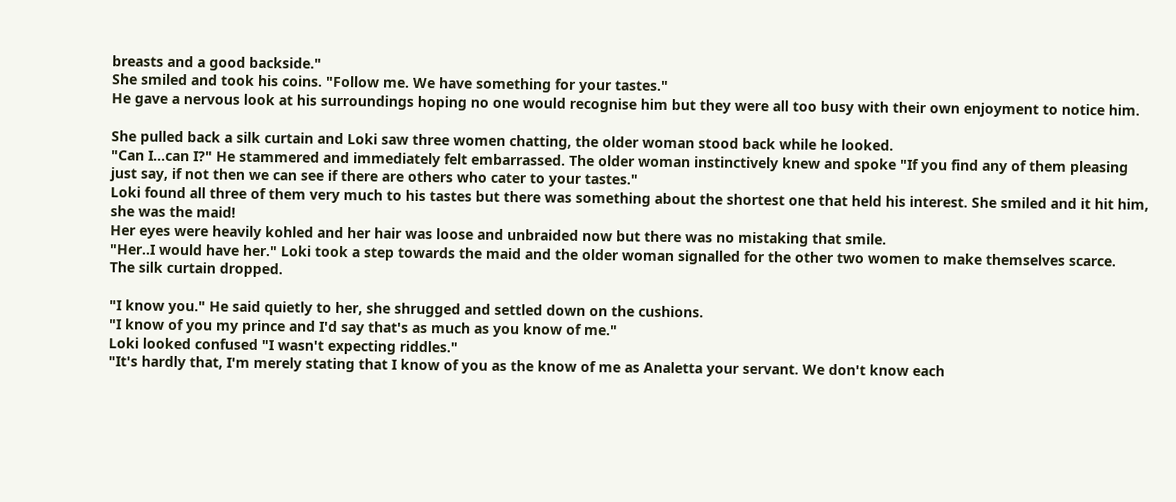breasts and a good backside."
She smiled and took his coins. "Follow me. We have something for your tastes."
He gave a nervous look at his surroundings hoping no one would recognise him but they were all too busy with their own enjoyment to notice him.

She pulled back a silk curtain and Loki saw three women chatting, the older woman stood back while he looked.
"Can I...can I?" He stammered and immediately felt embarrassed. The older woman instinctively knew and spoke "If you find any of them pleasing just say, if not then we can see if there are others who cater to your tastes."
Loki found all three of them very much to his tastes but there was something about the shortest one that held his interest. She smiled and it hit him, she was the maid!
Her eyes were heavily kohled and her hair was loose and unbraided now but there was no mistaking that smile.
"Her..I would have her." Loki took a step towards the maid and the older woman signalled for the other two women to make themselves scarce.
The silk curtain dropped.

"I know you." He said quietly to her, she shrugged and settled down on the cushions.
"I know of you my prince and I'd say that's as much as you know of me."
Loki looked confused "I wasn't expecting riddles."
"It's hardly that, I'm merely stating that I know of you as the know of me as Analetta your servant. We don't know each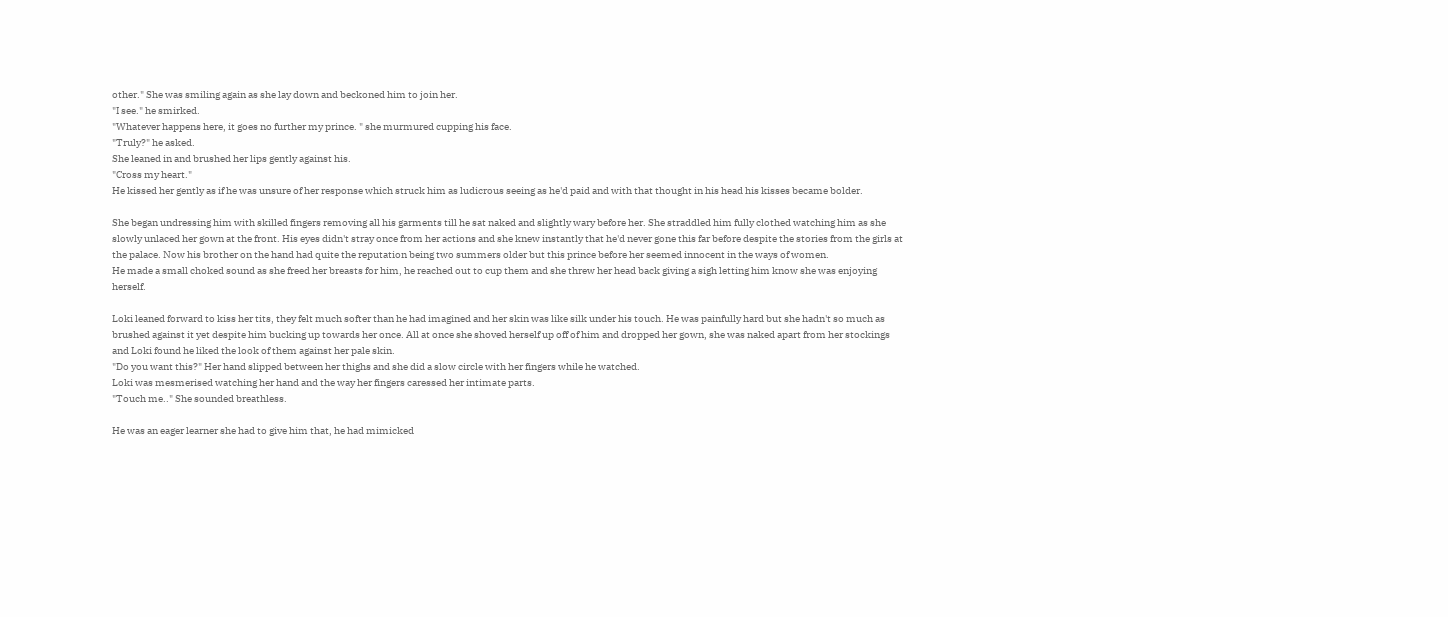other." She was smiling again as she lay down and beckoned him to join her.
"I see." he smirked.
"Whatever happens here, it goes no further my prince. " she murmured cupping his face.
"Truly?" he asked.
She leaned in and brushed her lips gently against his.
"Cross my heart."
He kissed her gently as if he was unsure of her response which struck him as ludicrous seeing as he'd paid and with that thought in his head his kisses became bolder.

She began undressing him with skilled fingers removing all his garments till he sat naked and slightly wary before her. She straddled him fully clothed watching him as she slowly unlaced her gown at the front. His eyes didn't stray once from her actions and she knew instantly that he'd never gone this far before despite the stories from the girls at the palace. Now his brother on the hand had quite the reputation being two summers older but this prince before her seemed innocent in the ways of women.
He made a small choked sound as she freed her breasts for him, he reached out to cup them and she threw her head back giving a sigh letting him know she was enjoying herself.

Loki leaned forward to kiss her tits, they felt much softer than he had imagined and her skin was like silk under his touch. He was painfully hard but she hadn't so much as brushed against it yet despite him bucking up towards her once. All at once she shoved herself up off of him and dropped her gown, she was naked apart from her stockings and Loki found he liked the look of them against her pale skin.
"Do you want this?" Her hand slipped between her thighs and she did a slow circle with her fingers while he watched.
Loki was mesmerised watching her hand and the way her fingers caressed her intimate parts.
"Touch me.." She sounded breathless.

He was an eager learner she had to give him that, he had mimicked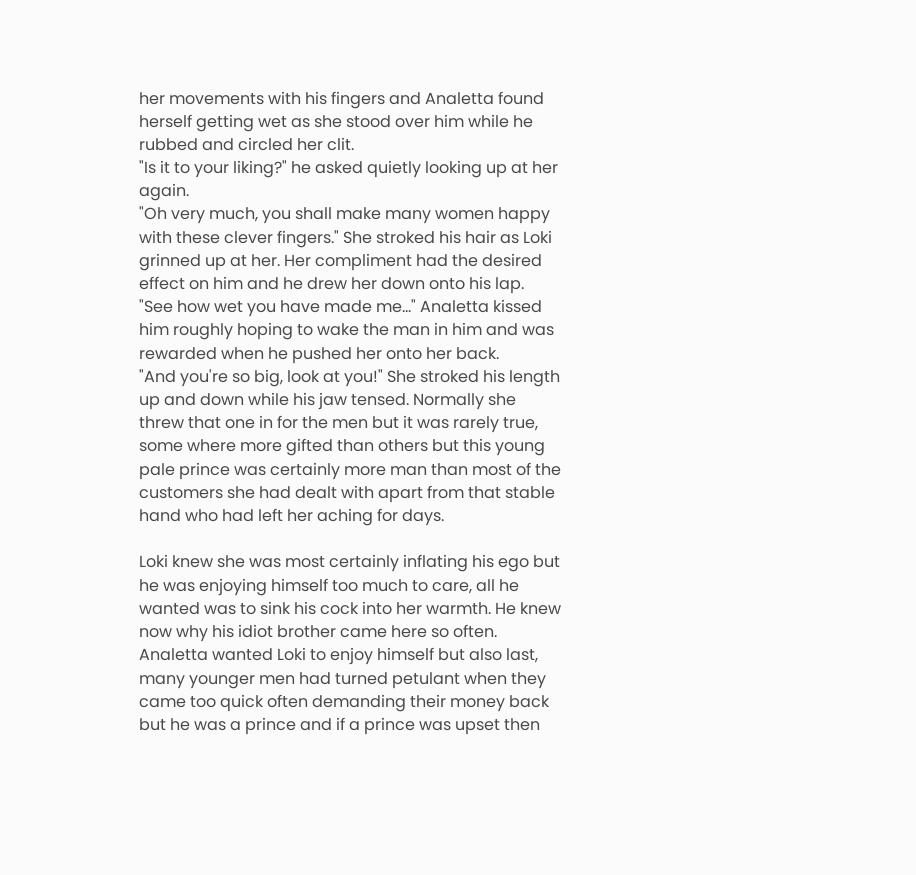her movements with his fingers and Analetta found herself getting wet as she stood over him while he rubbed and circled her clit.
"Is it to your liking?" he asked quietly looking up at her again.
"Oh very much, you shall make many women happy with these clever fingers." She stroked his hair as Loki grinned up at her. Her compliment had the desired effect on him and he drew her down onto his lap.
"See how wet you have made me..." Analetta kissed him roughly hoping to wake the man in him and was rewarded when he pushed her onto her back.
"And you're so big, look at you!" She stroked his length up and down while his jaw tensed. Normally she threw that one in for the men but it was rarely true, some where more gifted than others but this young pale prince was certainly more man than most of the customers she had dealt with apart from that stable hand who had left her aching for days.

Loki knew she was most certainly inflating his ego but he was enjoying himself too much to care, all he wanted was to sink his cock into her warmth. He knew now why his idiot brother came here so often. Analetta wanted Loki to enjoy himself but also last, many younger men had turned petulant when they came too quick often demanding their money back but he was a prince and if a prince was upset then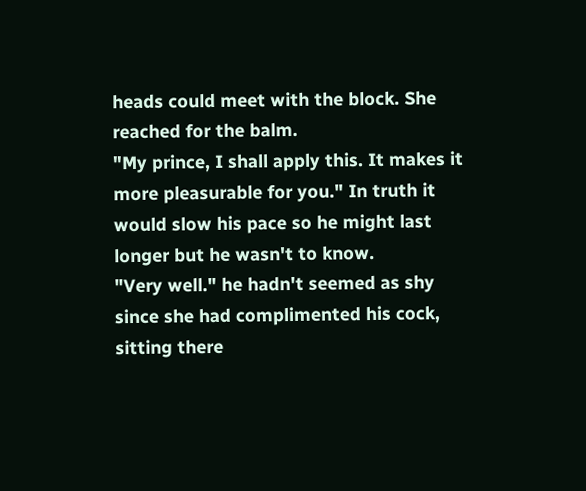heads could meet with the block. She reached for the balm.
"My prince, I shall apply this. It makes it more pleasurable for you." In truth it would slow his pace so he might last longer but he wasn't to know.
"Very well." he hadn't seemed as shy since she had complimented his cock, sitting there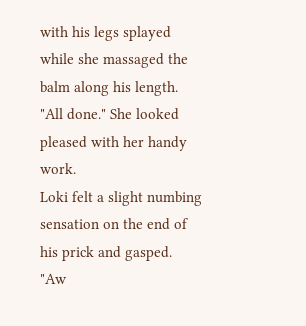with his legs splayed while she massaged the balm along his length.
"All done." She looked pleased with her handy work.
Loki felt a slight numbing sensation on the end of his prick and gasped.
"Aw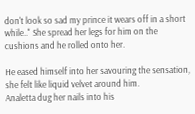don't look so sad my prince it wears off in a short while.." She spread her legs for him on the cushions and he rolled onto her.

He eased himself into her savouring the sensation, she felt like liquid velvet around him.
Analetta dug her nails into his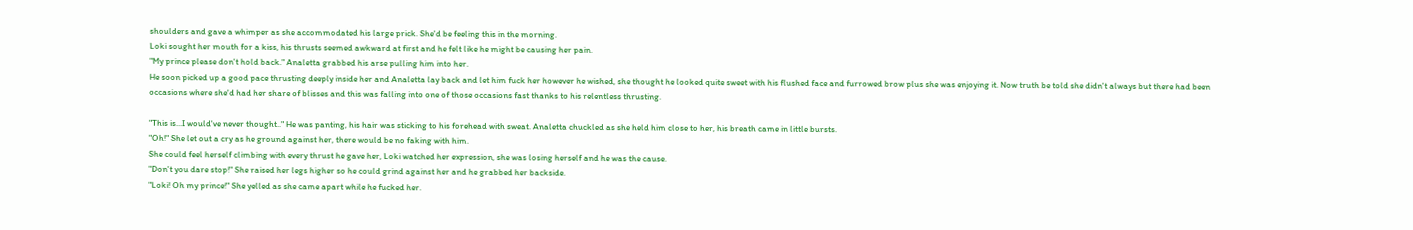shoulders and gave a whimper as she accommodated his large prick. She'd be feeling this in the morning.
Loki sought her mouth for a kiss, his thrusts seemed awkward at first and he felt like he might be causing her pain.
"My prince please don't hold back." Analetta grabbed his arse pulling him into her.
He soon picked up a good pace thrusting deeply inside her and Analetta lay back and let him fuck her however he wished, she thought he looked quite sweet with his flushed face and furrowed brow plus she was enjoying it. Now truth be told she didn't always but there had been occasions where she'd had her share of blisses and this was falling into one of those occasions fast thanks to his relentless thrusting.

"This is...I would've never thought.." He was panting, his hair was sticking to his forehead with sweat. Analetta chuckled as she held him close to her, his breath came in little bursts.
"Oh!" She let out a cry as he ground against her, there would be no faking with him.
She could feel herself climbing with every thrust he gave her, Loki watched her expression, she was losing herself and he was the cause.
"Don't you dare stop!" She raised her legs higher so he could grind against her and he grabbed her backside.
"Loki! Oh my prince!" She yelled as she came apart while he fucked her.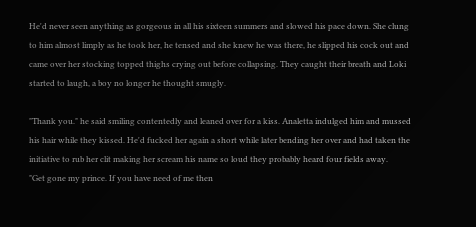He'd never seen anything as gorgeous in all his sixteen summers and slowed his pace down. She clung to him almost limply as he took her, he tensed and she knew he was there, he slipped his cock out and came over her stocking topped thighs crying out before collapsing. They caught their breath and Loki started to laugh, a boy no longer he thought smugly.

"Thank you." he said smiling contentedly and leaned over for a kiss. Analetta indulged him and mussed his hair while they kissed. He'd fucked her again a short while later bending her over and had taken the initiative to rub her clit making her scream his name so loud they probably heard four fields away.
"Get gone my prince. If you have need of me then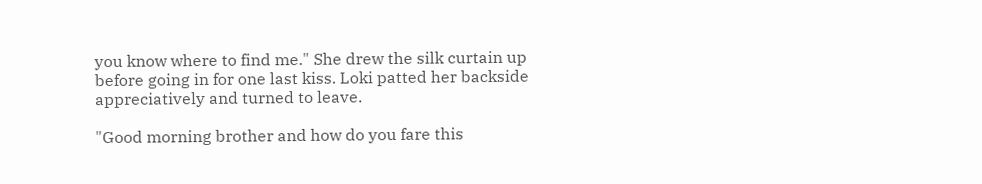you know where to find me." She drew the silk curtain up before going in for one last kiss. Loki patted her backside appreciatively and turned to leave.

"Good morning brother and how do you fare this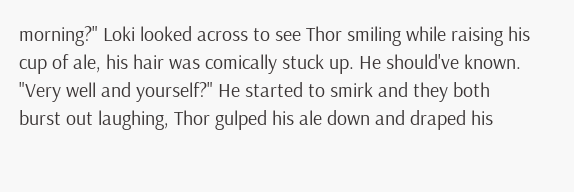morning?" Loki looked across to see Thor smiling while raising his cup of ale, his hair was comically stuck up. He should've known.
"Very well and yourself?" He started to smirk and they both burst out laughing, Thor gulped his ale down and draped his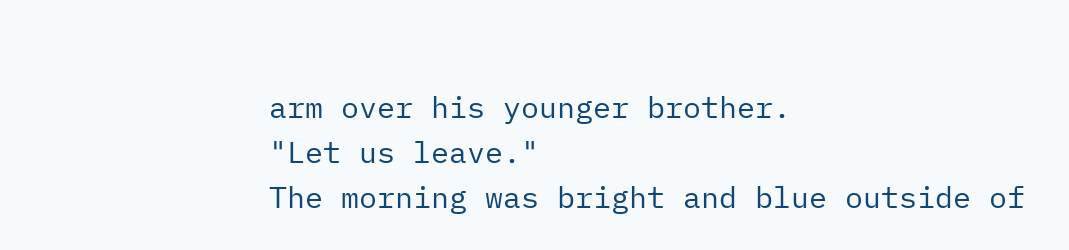arm over his younger brother.
"Let us leave."
The morning was bright and blue outside of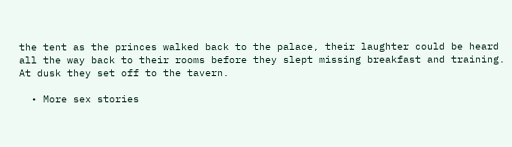the tent as the princes walked back to the palace, their laughter could be heard all the way back to their rooms before they slept missing breakfast and training.
At dusk they set off to the tavern.

  • More sex stories